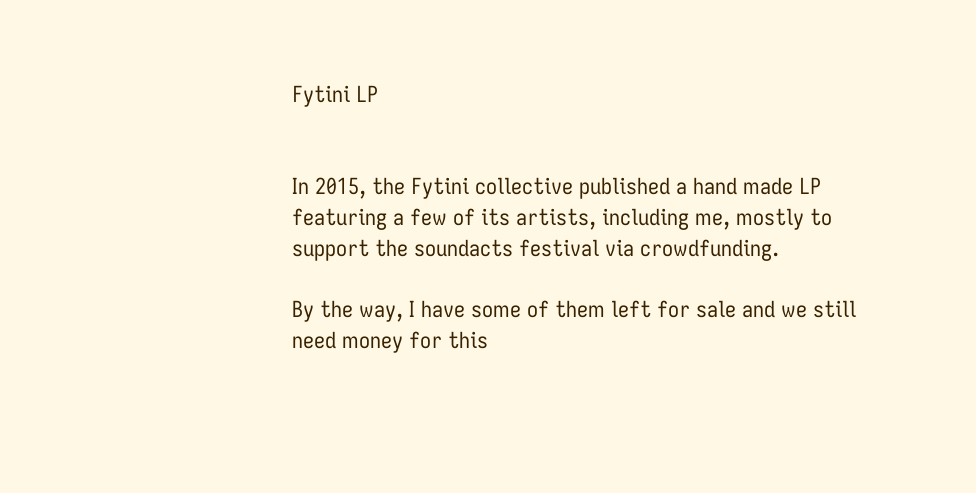Fytini LP


In 2015, the Fytini collective published a hand made LP featuring a few of its artists, including me, mostly to support the soundacts festival via crowdfunding.

By the way, I have some of them left for sale and we still need money for this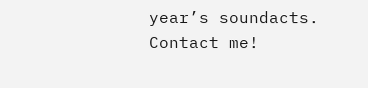year’s soundacts. Contact me!